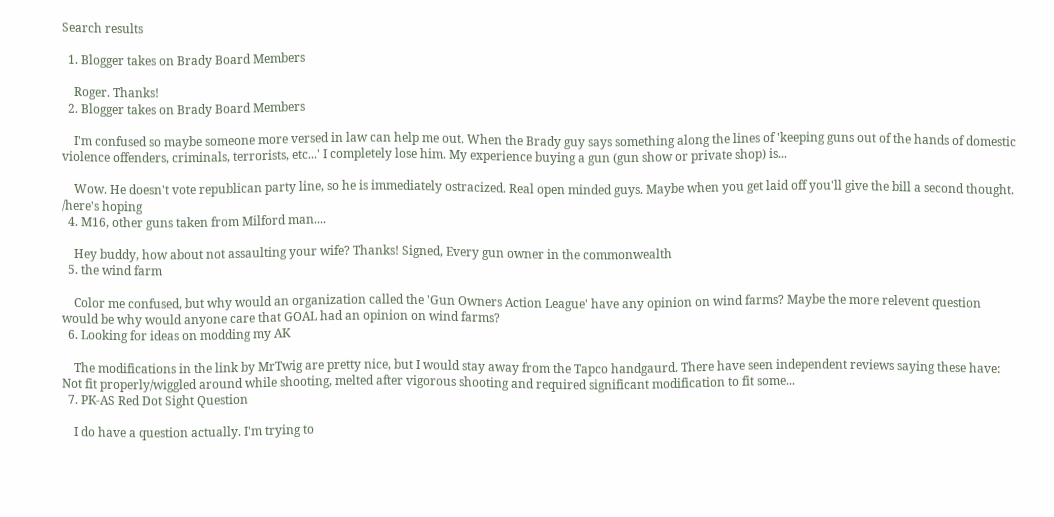Search results

  1. Blogger takes on Brady Board Members

    Roger. Thanks!
  2. Blogger takes on Brady Board Members

    I'm confused so maybe someone more versed in law can help me out. When the Brady guy says something along the lines of 'keeping guns out of the hands of domestic violence offenders, criminals, terrorists, etc...' I completely lose him. My experience buying a gun (gun show or private shop) is...

    Wow. He doesn't vote republican party line, so he is immediately ostracized. Real open minded guys. Maybe when you get laid off you'll give the bill a second thought. /here's hoping
  4. M16, other guns taken from Milford man....

    Hey buddy, how about not assaulting your wife? Thanks! Signed, Every gun owner in the commonwealth
  5. the wind farm

    Color me confused, but why would an organization called the 'Gun Owners Action League' have any opinion on wind farms? Maybe the more relevent question would be why would anyone care that GOAL had an opinion on wind farms?
  6. Looking for ideas on modding my AK

    The modifications in the link by MrTwig are pretty nice, but I would stay away from the Tapco handgaurd. There have seen independent reviews saying these have: Not fit properly/wiggled around while shooting, melted after vigorous shooting and required significant modification to fit some...
  7. PK-AS Red Dot Sight Question

    I do have a question actually. I'm trying to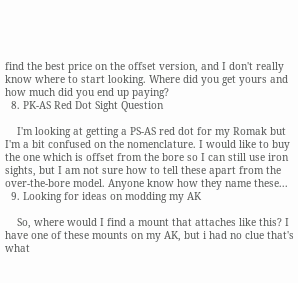find the best price on the offset version, and I don't really know where to start looking. Where did you get yours and how much did you end up paying?
  8. PK-AS Red Dot Sight Question

    I'm looking at getting a PS-AS red dot for my Romak but I'm a bit confused on the nomenclature. I would like to buy the one which is offset from the bore so I can still use iron sights, but I am not sure how to tell these apart from the over-the-bore model. Anyone know how they name these...
  9. Looking for ideas on modding my AK

    So, where would I find a mount that attaches like this? I have one of these mounts on my AK, but i had no clue that's what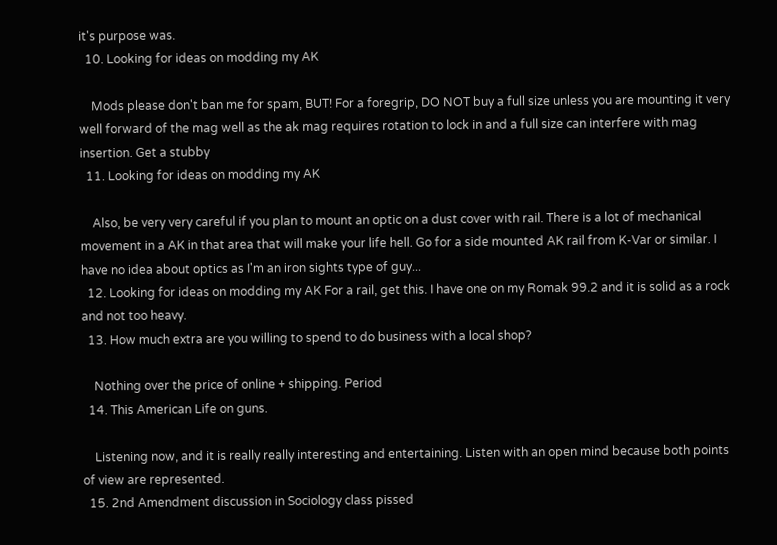it's purpose was.
  10. Looking for ideas on modding my AK

    Mods please don't ban me for spam, BUT! For a foregrip, DO NOT buy a full size unless you are mounting it very well forward of the mag well as the ak mag requires rotation to lock in and a full size can interfere with mag insertion. Get a stubby
  11. Looking for ideas on modding my AK

    Also, be very very careful if you plan to mount an optic on a dust cover with rail. There is a lot of mechanical movement in a AK in that area that will make your life hell. Go for a side mounted AK rail from K-Var or similar. I have no idea about optics as I'm an iron sights type of guy...
  12. Looking for ideas on modding my AK For a rail, get this. I have one on my Romak 99.2 and it is solid as a rock and not too heavy.
  13. How much extra are you willing to spend to do business with a local shop?

    Nothing over the price of online + shipping. Period
  14. This American Life on guns.

    Listening now, and it is really really interesting and entertaining. Listen with an open mind because both points of view are represented.
  15. 2nd Amendment discussion in Sociology class pissed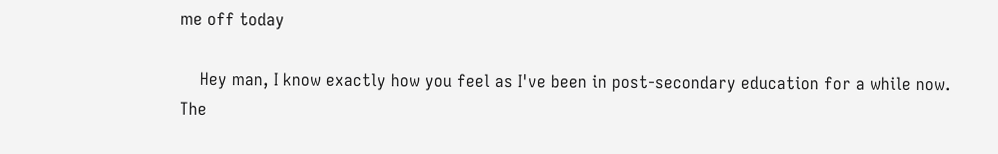me off today

    Hey man, I know exactly how you feel as I've been in post-secondary education for a while now. The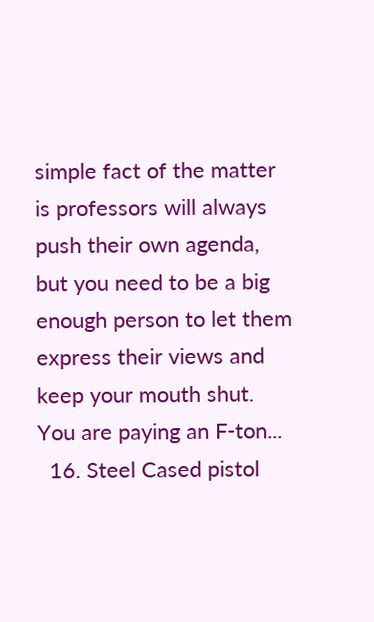simple fact of the matter is professors will always push their own agenda, but you need to be a big enough person to let them express their views and keep your mouth shut. You are paying an F-ton...
  16. Steel Cased pistol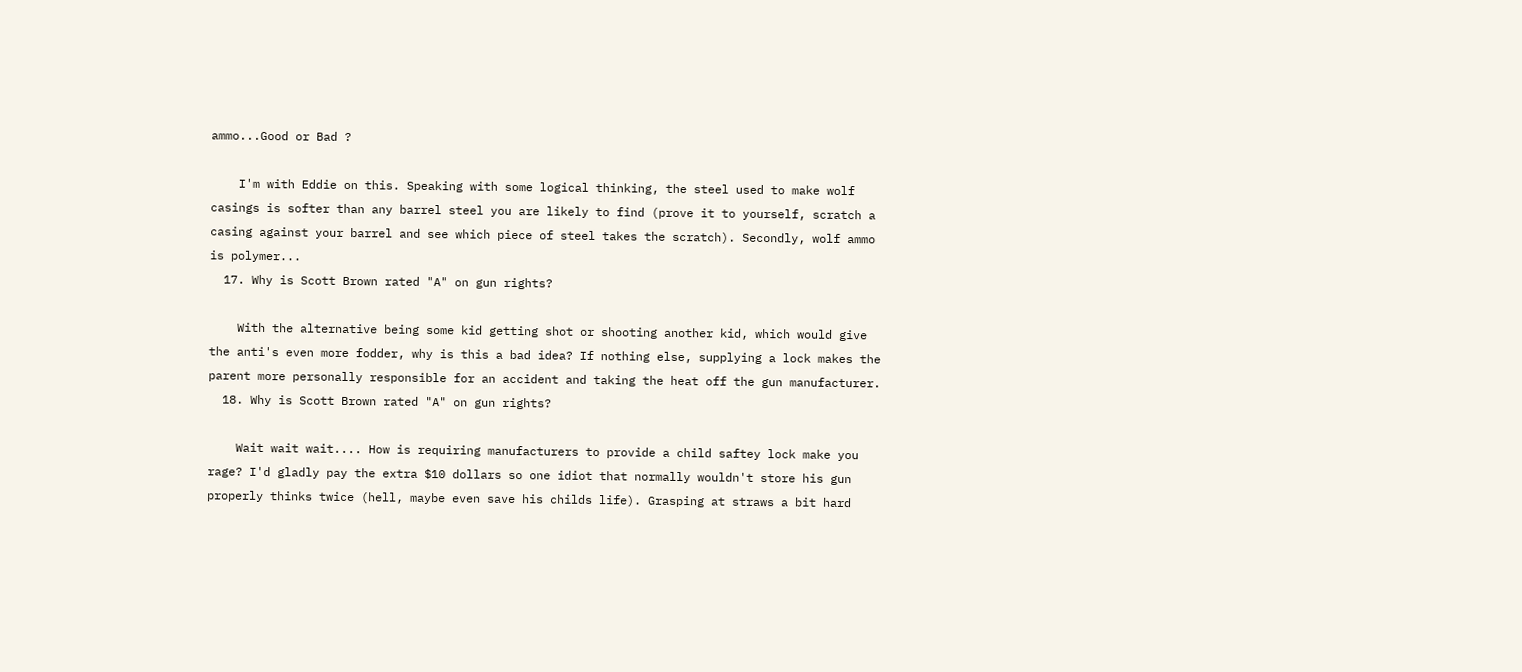ammo...Good or Bad ?

    I'm with Eddie on this. Speaking with some logical thinking, the steel used to make wolf casings is softer than any barrel steel you are likely to find (prove it to yourself, scratch a casing against your barrel and see which piece of steel takes the scratch). Secondly, wolf ammo is polymer...
  17. Why is Scott Brown rated "A" on gun rights?

    With the alternative being some kid getting shot or shooting another kid, which would give the anti's even more fodder, why is this a bad idea? If nothing else, supplying a lock makes the parent more personally responsible for an accident and taking the heat off the gun manufacturer.
  18. Why is Scott Brown rated "A" on gun rights?

    Wait wait wait.... How is requiring manufacturers to provide a child saftey lock make you rage? I'd gladly pay the extra $10 dollars so one idiot that normally wouldn't store his gun properly thinks twice (hell, maybe even save his childs life). Grasping at straws a bit hard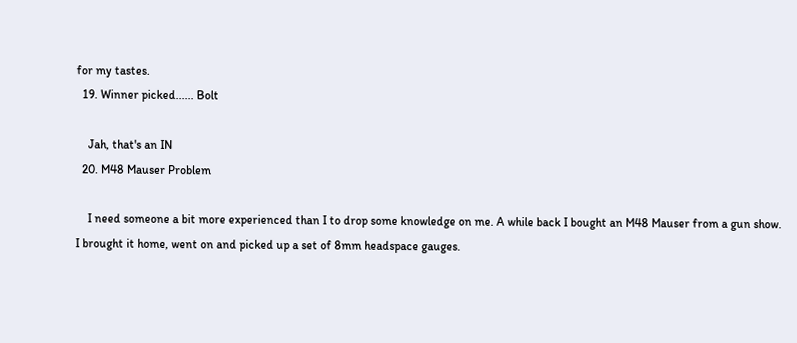for my tastes.
  19. Winner picked...... Bolt

    Jah, that's an IN
  20. M48 Mauser Problem

    I need someone a bit more experienced than I to drop some knowledge on me. A while back I bought an M48 Mauser from a gun show. I brought it home, went on and picked up a set of 8mm headspace gauges.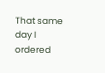That same day I ordered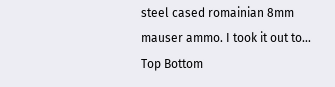steel cased romainian 8mm mauser ammo. I took it out to...
Top Bottom